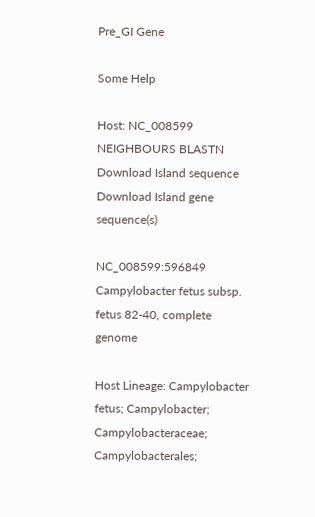Pre_GI Gene

Some Help

Host: NC_008599 NEIGHBOURS BLASTN Download Island sequence Download Island gene sequence(s)

NC_008599:596849 Campylobacter fetus subsp. fetus 82-40, complete genome

Host Lineage: Campylobacter fetus; Campylobacter; Campylobacteraceae; Campylobacterales;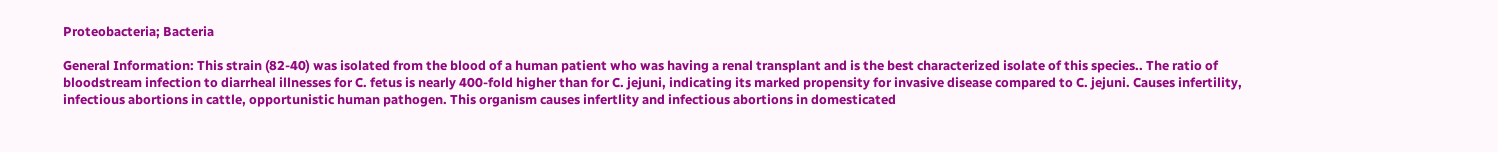Proteobacteria; Bacteria

General Information: This strain (82-40) was isolated from the blood of a human patient who was having a renal transplant and is the best characterized isolate of this species.. The ratio of bloodstream infection to diarrheal illnesses for C. fetus is nearly 400-fold higher than for C. jejuni, indicating its marked propensity for invasive disease compared to C. jejuni. Causes infertility, infectious abortions in cattle, opportunistic human pathogen. This organism causes infertlity and infectious abortions in domesticated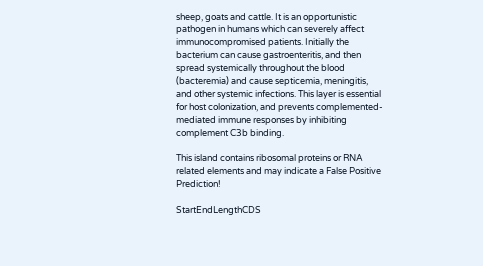sheep, goats and cattle. It is an opportunistic pathogen in humans which can severely affect immunocompromised patients. Initially the bacterium can cause gastroenteritis, and then spread systemically throughout the blood (bacteremia) and cause septicemia, meningitis, and other systemic infections. This layer is essential for host colonization, and prevents complemented-mediated immune responses by inhibiting complement C3b binding.

This island contains ribosomal proteins or RNA related elements and may indicate a False Positive Prediction!

StartEndLengthCDS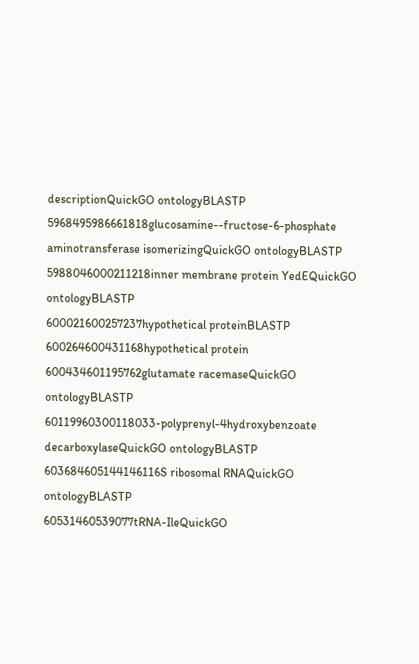descriptionQuickGO ontologyBLASTP
5968495986661818glucosamine--fructose-6-phosphate aminotransferase isomerizingQuickGO ontologyBLASTP
5988046000211218inner membrane protein YedEQuickGO ontologyBLASTP
600021600257237hypothetical proteinBLASTP
600264600431168hypothetical protein
600434601195762glutamate racemaseQuickGO ontologyBLASTP
60119960300118033-polyprenyl-4hydroxybenzoate decarboxylaseQuickGO ontologyBLASTP
603684605144146116S ribosomal RNAQuickGO ontologyBLASTP
60531460539077tRNA-IleQuickGO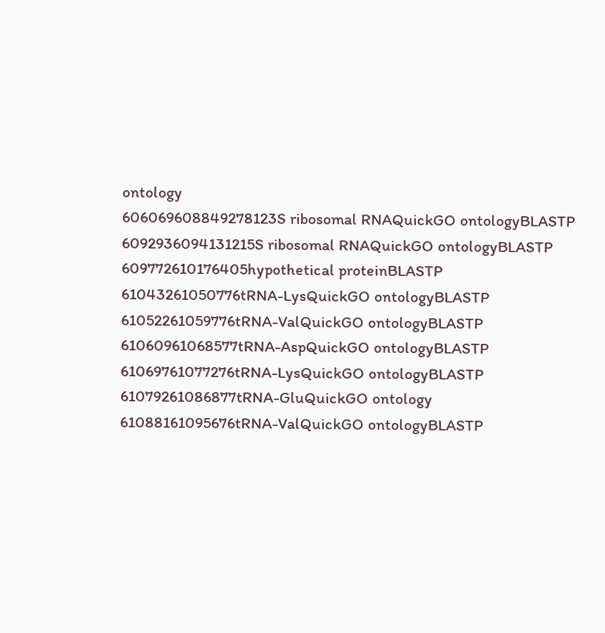ontology
606069608849278123S ribosomal RNAQuickGO ontologyBLASTP
6092936094131215S ribosomal RNAQuickGO ontologyBLASTP
609772610176405hypothetical proteinBLASTP
61043261050776tRNA-LysQuickGO ontologyBLASTP
61052261059776tRNA-ValQuickGO ontologyBLASTP
61060961068577tRNA-AspQuickGO ontologyBLASTP
61069761077276tRNA-LysQuickGO ontologyBLASTP
61079261086877tRNA-GluQuickGO ontology
61088161095676tRNA-ValQuickGO ontologyBLASTP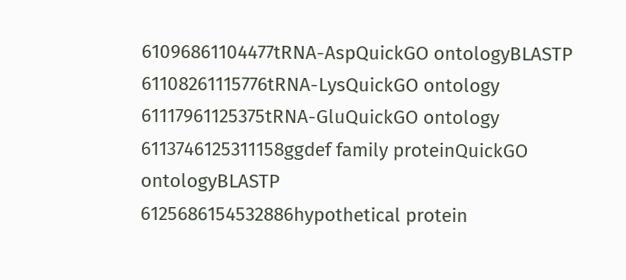61096861104477tRNA-AspQuickGO ontologyBLASTP
61108261115776tRNA-LysQuickGO ontology
61117961125375tRNA-GluQuickGO ontology
6113746125311158ggdef family proteinQuickGO ontologyBLASTP
6125686154532886hypothetical protein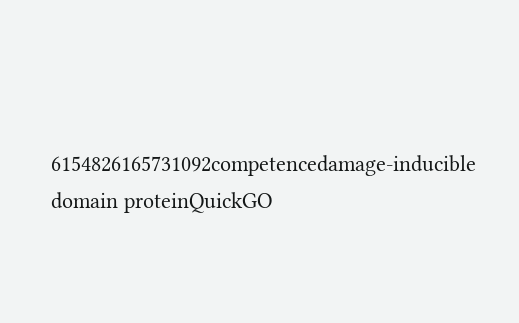6154826165731092competencedamage-inducible domain proteinQuickGO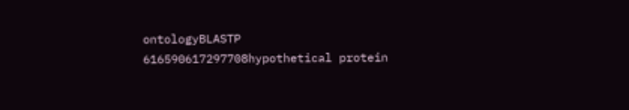ontologyBLASTP
616590617297708hypothetical protein